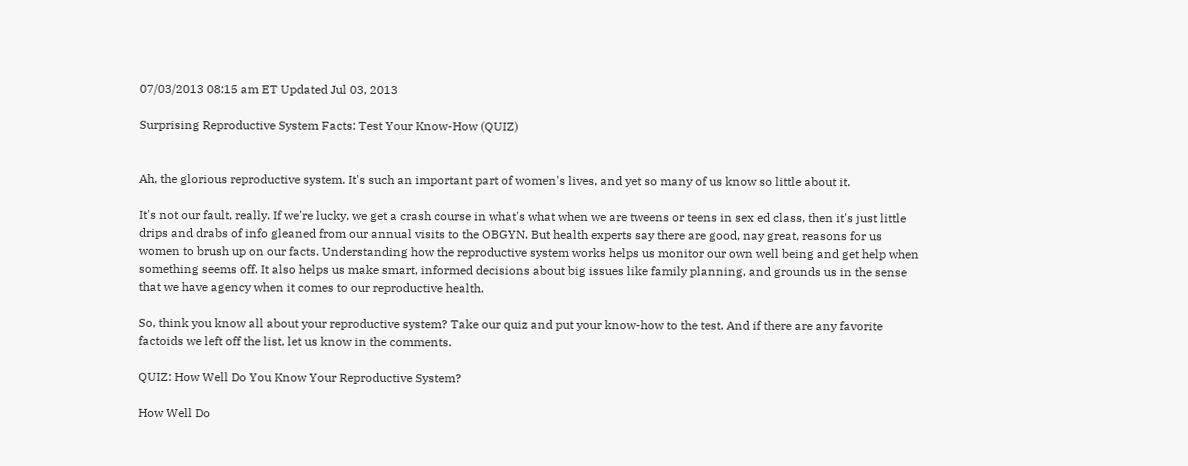07/03/2013 08:15 am ET Updated Jul 03, 2013

Surprising Reproductive System Facts: Test Your Know-How (QUIZ)


Ah, the glorious reproductive system. It's such an important part of women's lives, and yet so many of us know so little about it.

It's not our fault, really. If we're lucky, we get a crash course in what's what when we are tweens or teens in sex ed class, then it's just little drips and drabs of info gleaned from our annual visits to the OBGYN. But health experts say there are good, nay great, reasons for us women to brush up on our facts. Understanding how the reproductive system works helps us monitor our own well being and get help when something seems off. It also helps us make smart, informed decisions about big issues like family planning, and grounds us in the sense that we have agency when it comes to our reproductive health.

So, think you know all about your reproductive system? Take our quiz and put your know-how to the test. And if there are any favorite factoids we left off the list, let us know in the comments.

QUIZ: How Well Do You Know Your Reproductive System?

How Well Do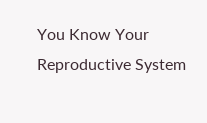You Know Your Reproductive System